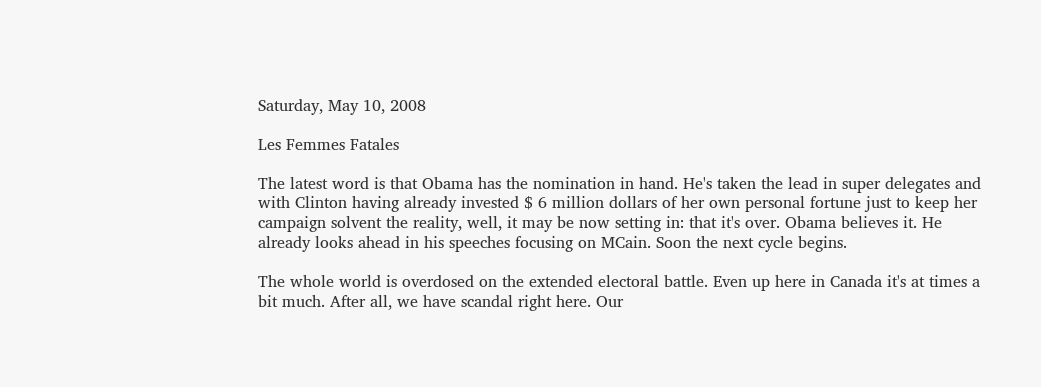Saturday, May 10, 2008

Les Femmes Fatales

The latest word is that Obama has the nomination in hand. He's taken the lead in super delegates and with Clinton having already invested $ 6 million dollars of her own personal fortune just to keep her campaign solvent the reality, well, it may be now setting in: that it's over. Obama believes it. He already looks ahead in his speeches focusing on MCain. Soon the next cycle begins.

The whole world is overdosed on the extended electoral battle. Even up here in Canada it's at times a bit much. After all, we have scandal right here. Our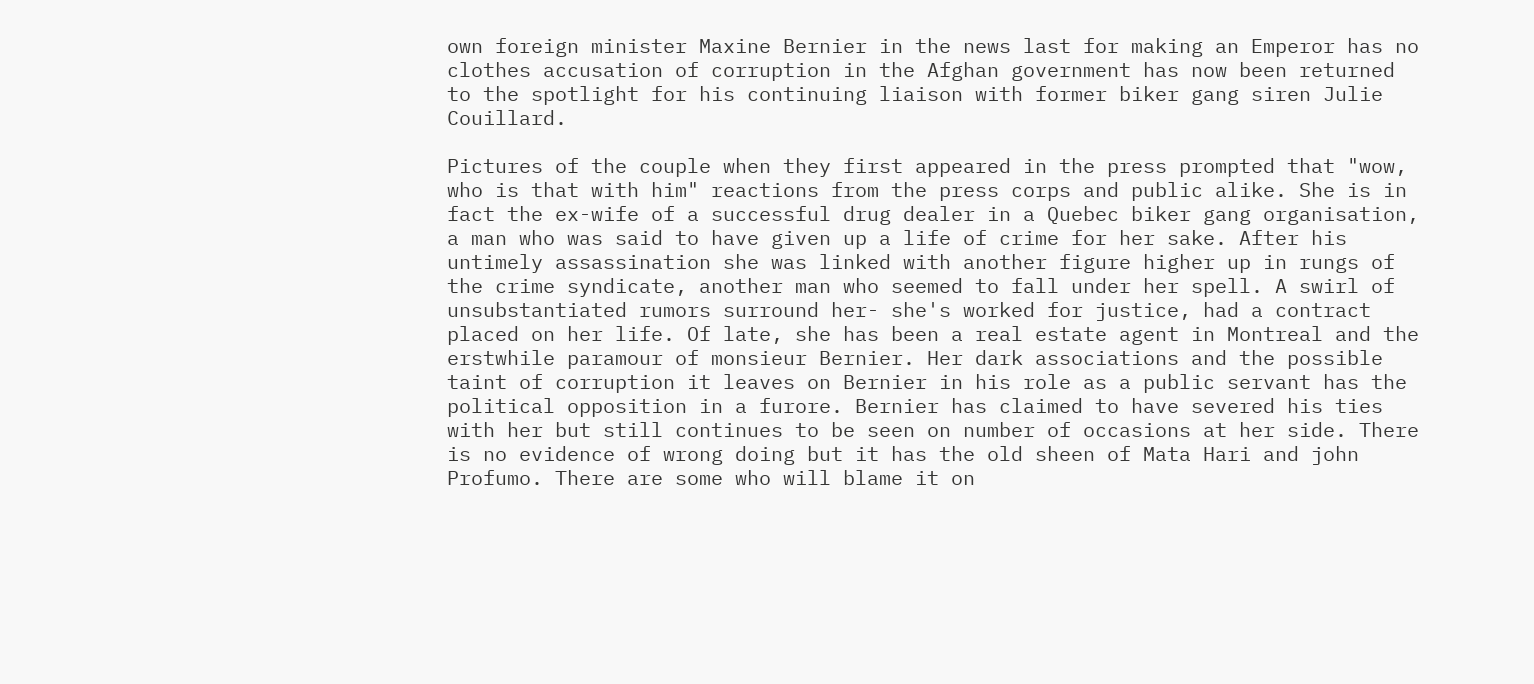own foreign minister Maxine Bernier in the news last for making an Emperor has no clothes accusation of corruption in the Afghan government has now been returned to the spotlight for his continuing liaison with former biker gang siren Julie Couillard.

Pictures of the couple when they first appeared in the press prompted that "wow, who is that with him" reactions from the press corps and public alike. She is in fact the ex-wife of a successful drug dealer in a Quebec biker gang organisation, a man who was said to have given up a life of crime for her sake. After his untimely assassination she was linked with another figure higher up in rungs of the crime syndicate, another man who seemed to fall under her spell. A swirl of unsubstantiated rumors surround her- she's worked for justice, had a contract placed on her life. Of late, she has been a real estate agent in Montreal and the erstwhile paramour of monsieur Bernier. Her dark associations and the possible taint of corruption it leaves on Bernier in his role as a public servant has the political opposition in a furore. Bernier has claimed to have severed his ties with her but still continues to be seen on number of occasions at her side. There is no evidence of wrong doing but it has the old sheen of Mata Hari and john Profumo. There are some who will blame it on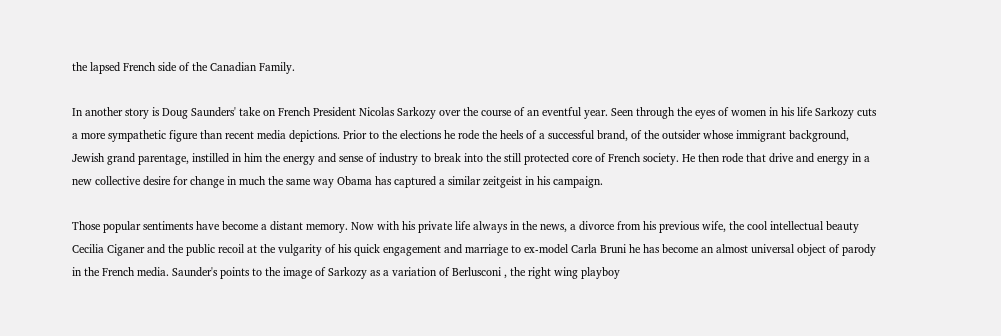the lapsed French side of the Canadian Family.

In another story is Doug Saunders' take on French President Nicolas Sarkozy over the course of an eventful year. Seen through the eyes of women in his life Sarkozy cuts a more sympathetic figure than recent media depictions. Prior to the elections he rode the heels of a successful brand, of the outsider whose immigrant background, Jewish grand parentage, instilled in him the energy and sense of industry to break into the still protected core of French society. He then rode that drive and energy in a new collective desire for change in much the same way Obama has captured a similar zeitgeist in his campaign.

Those popular sentiments have become a distant memory. Now with his private life always in the news, a divorce from his previous wife, the cool intellectual beauty Cecilia Ciganer and the public recoil at the vulgarity of his quick engagement and marriage to ex-model Carla Bruni he has become an almost universal object of parody in the French media. Saunder's points to the image of Sarkozy as a variation of Berlusconi , the right wing playboy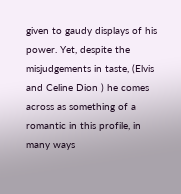given to gaudy displays of his power. Yet, despite the misjudgements in taste, (Elvis and Celine Dion ) he comes across as something of a romantic in this profile, in many ways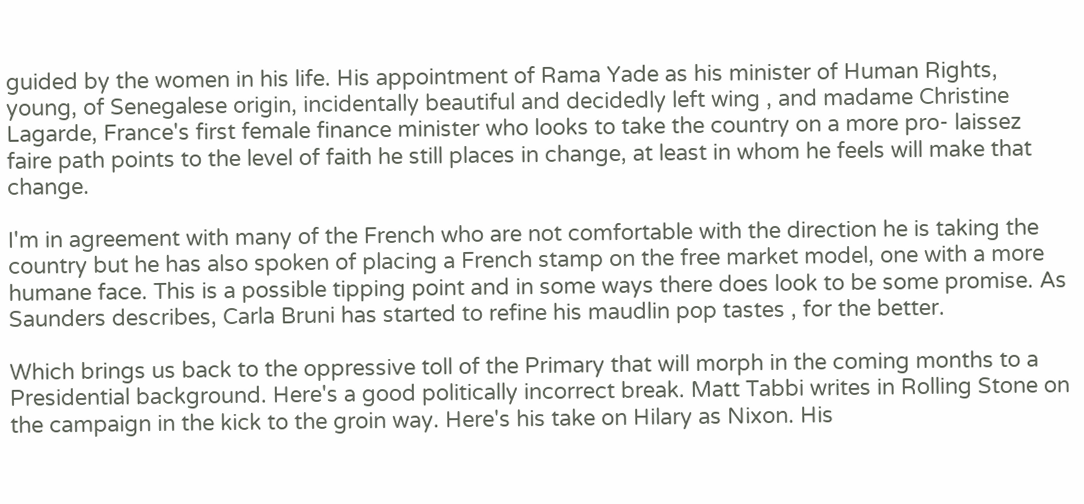guided by the women in his life. His appointment of Rama Yade as his minister of Human Rights, young, of Senegalese origin, incidentally beautiful and decidedly left wing , and madame Christine Lagarde, France's first female finance minister who looks to take the country on a more pro- laissez faire path points to the level of faith he still places in change, at least in whom he feels will make that change.

I'm in agreement with many of the French who are not comfortable with the direction he is taking the country but he has also spoken of placing a French stamp on the free market model, one with a more humane face. This is a possible tipping point and in some ways there does look to be some promise. As Saunders describes, Carla Bruni has started to refine his maudlin pop tastes , for the better.

Which brings us back to the oppressive toll of the Primary that will morph in the coming months to a Presidential background. Here's a good politically incorrect break. Matt Tabbi writes in Rolling Stone on the campaign in the kick to the groin way. Here's his take on Hilary as Nixon. His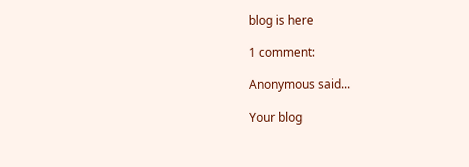blog is here

1 comment:

Anonymous said...

Your blog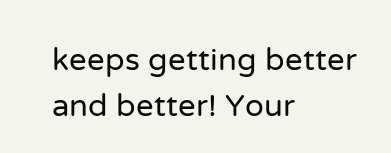keeps getting better and better! Your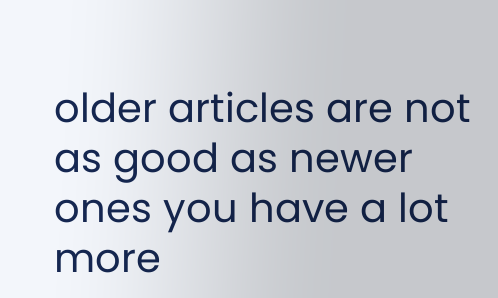older articles are not as good as newer ones you have a lot more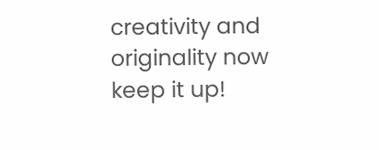creativity and originality now keep it up!